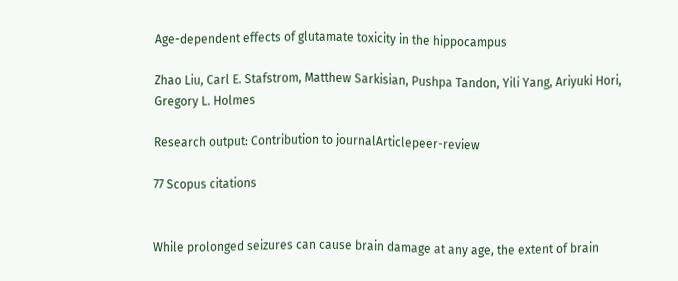Age-dependent effects of glutamate toxicity in the hippocampus

Zhao Liu, Carl E. Stafstrom, Matthew Sarkisian, Pushpa Tandon, Yili Yang, Ariyuki Hori, Gregory L. Holmes

Research output: Contribution to journalArticlepeer-review

77 Scopus citations


While prolonged seizures can cause brain damage at any age, the extent of brain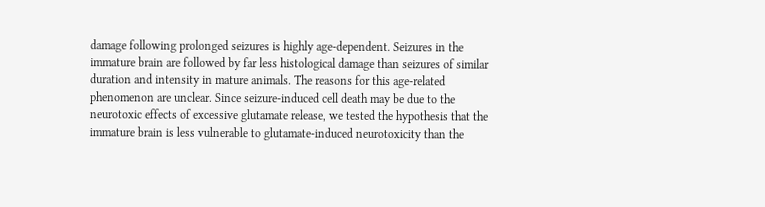damage following prolonged seizures is highly age-dependent. Seizures in the immature brain are followed by far less histological damage than seizures of similar duration and intensity in mature animals. The reasons for this age-related phenomenon are unclear. Since seizure-induced cell death may be due to the neurotoxic effects of excessive glutamate release, we tested the hypothesis that the immature brain is less vulnerable to glutamate-induced neurotoxicity than the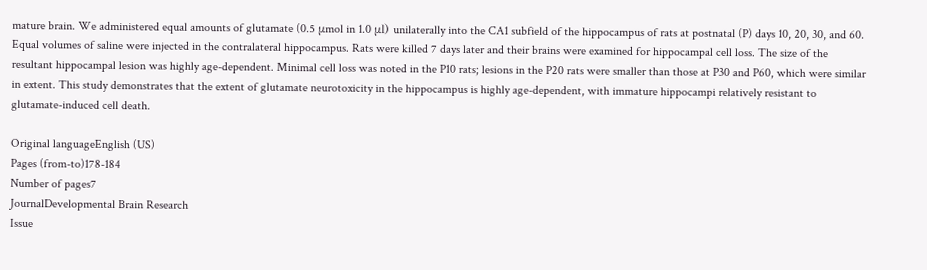mature brain. We administered equal amounts of glutamate (0.5 μmol in 1.0 μl) unilaterally into the CA1 subfield of the hippocampus of rats at postnatal (P) days 10, 20, 30, and 60. Equal volumes of saline were injected in the contralateral hippocampus. Rats were killed 7 days later and their brains were examined for hippocampal cell loss. The size of the resultant hippocampal lesion was highly age-dependent. Minimal cell loss was noted in the P10 rats; lesions in the P20 rats were smaller than those at P30 and P60, which were similar in extent. This study demonstrates that the extent of glutamate neurotoxicity in the hippocampus is highly age-dependent, with immature hippocampi relatively resistant to glutamate-induced cell death.

Original languageEnglish (US)
Pages (from-to)178-184
Number of pages7
JournalDevelopmental Brain Research
Issue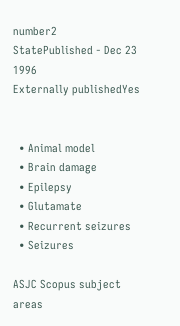number2
StatePublished - Dec 23 1996
Externally publishedYes


  • Animal model
  • Brain damage
  • Epilepsy
  • Glutamate
  • Recurrent seizures
  • Seizures

ASJC Scopus subject areas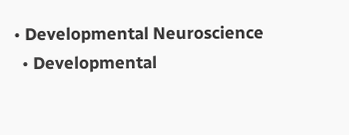• Developmental Neuroscience
  • Developmental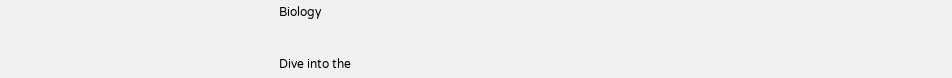Biology


Dive into the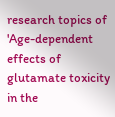research topics of 'Age-dependent effects of glutamate toxicity in the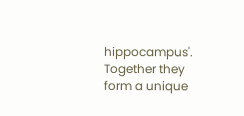hippocampus'. Together they form a unique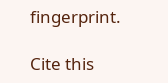fingerprint.

Cite this